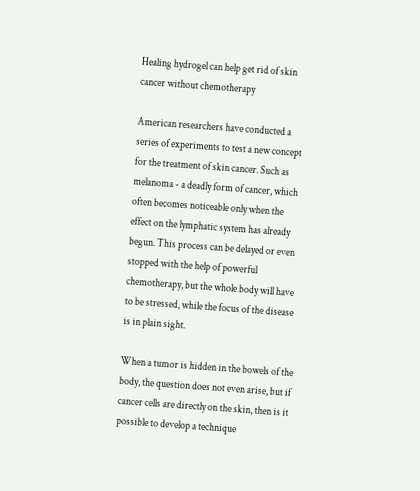Healing hydrogel can help get rid of skin cancer without chemotherapy

American researchers have conducted a series of experiments to test a new concept for the treatment of skin cancer. Such as melanoma - a deadly form of cancer, which often becomes noticeable only when the effect on the lymphatic system has already begun. This process can be delayed or even stopped with the help of powerful chemotherapy, but the whole body will have to be stressed, while the focus of the disease is in plain sight.

When a tumor is hidden in the bowels of the body, the question does not even arise, but if cancer cells are directly on the skin, then is it possible to develop a technique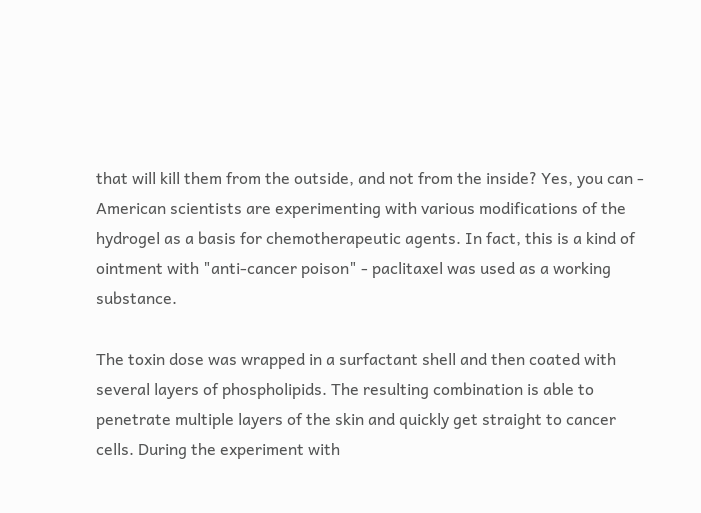that will kill them from the outside, and not from the inside? Yes, you can - American scientists are experimenting with various modifications of the hydrogel as a basis for chemotherapeutic agents. In fact, this is a kind of ointment with "anti-cancer poison" - paclitaxel was used as a working substance.

The toxin dose was wrapped in a surfactant shell and then coated with several layers of phospholipids. The resulting combination is able to penetrate multiple layers of the skin and quickly get straight to cancer cells. During the experiment with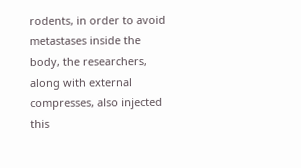rodents, in order to avoid metastases inside the body, the researchers, along with external compresses, also injected this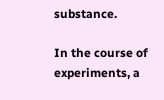substance.

In the course of experiments, a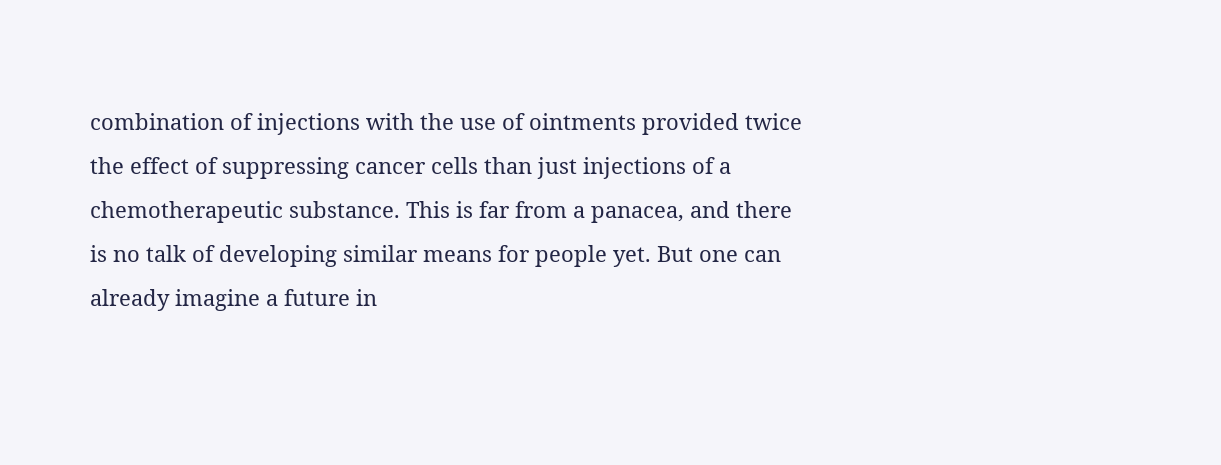combination of injections with the use of ointments provided twice the effect of suppressing cancer cells than just injections of a chemotherapeutic substance. This is far from a panacea, and there is no talk of developing similar means for people yet. But one can already imagine a future in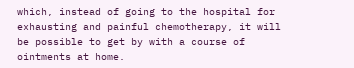which, instead of going to the hospital for exhausting and painful chemotherapy, it will be possible to get by with a course of ointments at home.